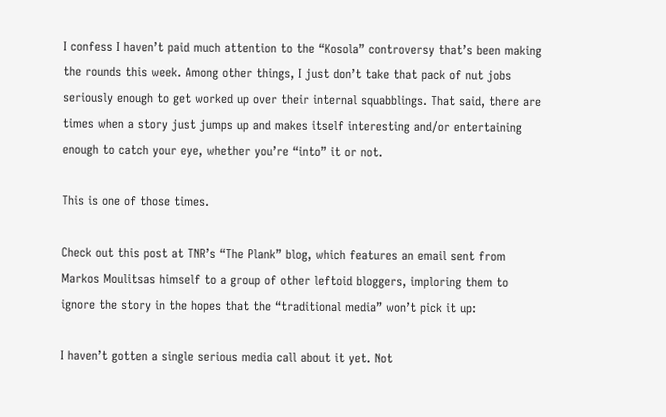I confess I haven’t paid much attention to the “Kosola” controversy that’s been making the rounds this week. Among other things, I just don’t take that pack of nut jobs seriously enough to get worked up over their internal squabblings. That said, there are times when a story just jumps up and makes itself interesting and/or entertaining enough to catch your eye, whether you’re “into” it or not.

This is one of those times.

Check out this post at TNR’s “The Plank” blog, which features an email sent from Markos Moulitsas himself to a group of other leftoid bloggers, imploring them to ignore the story in the hopes that the “traditional media” won’t pick it up:

I haven’t gotten a single serious media call about it yet. Not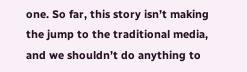one. So far, this story isn’t making the jump to the traditional media, and we shouldn’t do anything to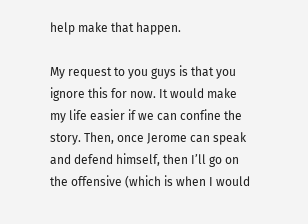help make that happen.

My request to you guys is that you ignore this for now. It would make my life easier if we can confine the story. Then, once Jerome can speak and defend himself, then I’ll go on the offensive (which is when I would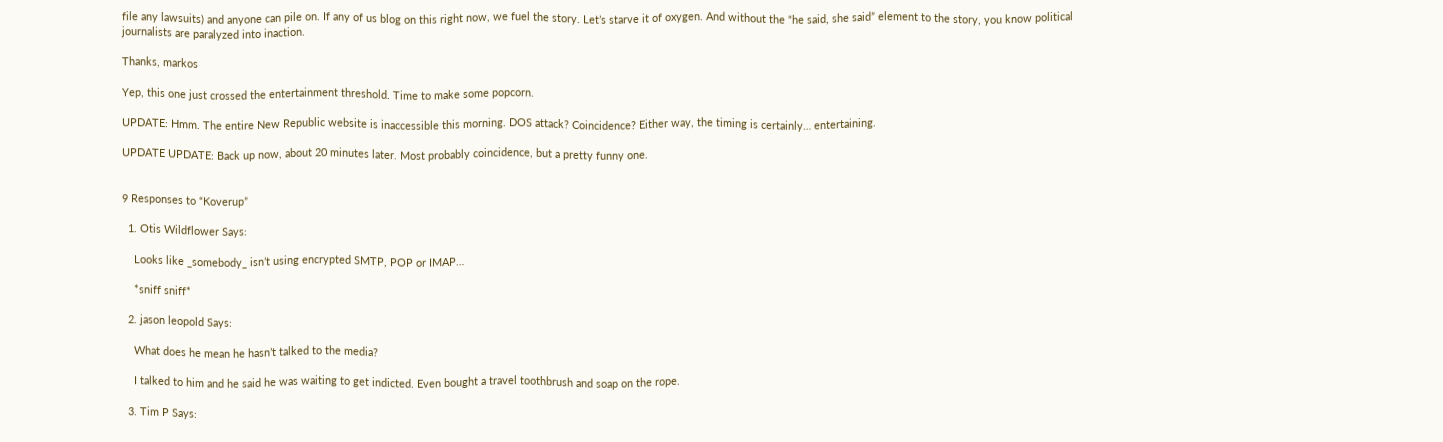file any lawsuits) and anyone can pile on. If any of us blog on this right now, we fuel the story. Let’s starve it of oxygen. And without the “he said, she said” element to the story, you know political journalists are paralyzed into inaction.

Thanks, markos

Yep, this one just crossed the entertainment threshold. Time to make some popcorn.

UPDATE: Hmm. The entire New Republic website is inaccessible this morning. DOS attack? Coincidence? Either way, the timing is certainly… entertaining.

UPDATE UPDATE: Back up now, about 20 minutes later. Most probably coincidence, but a pretty funny one.


9 Responses to “Koverup”

  1. Otis Wildflower Says:

    Looks like _somebody_ isn’t using encrypted SMTP, POP or IMAP…

    *sniff sniff*

  2. jason leopold Says:

    What does he mean he hasn’t talked to the media?

    I talked to him and he said he was waiting to get indicted. Even bought a travel toothbrush and soap on the rope.

  3. Tim P Says: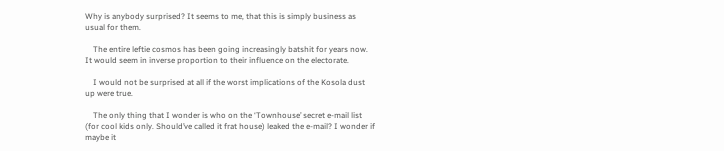Why is anybody surprised? It seems to me, that this is simply business as usual for them.

    The entire leftie cosmos has been going increasingly batshit for years now. It would seem in inverse proportion to their influence on the electorate.

    I would not be surprised at all if the worst implications of the Kosola dust up were true.

    The only thing that I wonder is who on the ‘Townhouse’ secret e-mail list (for cool kids only. Should’ve called it frat house) leaked the e-mail? I wonder if maybe it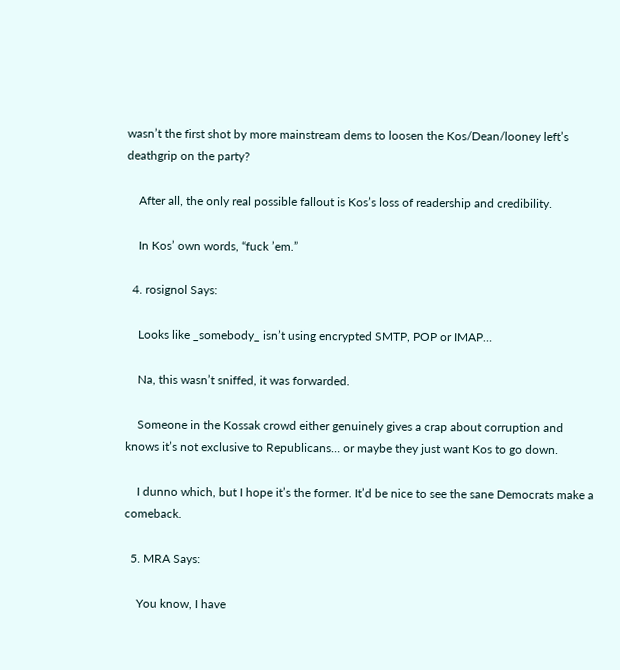wasn’t the first shot by more mainstream dems to loosen the Kos/Dean/looney left’s deathgrip on the party?

    After all, the only real possible fallout is Kos’s loss of readership and credibility.

    In Kos’ own words, “fuck ’em.”

  4. rosignol Says:

    Looks like _somebody_ isn’t using encrypted SMTP, POP or IMAP…

    Na, this wasn’t sniffed, it was forwarded.

    Someone in the Kossak crowd either genuinely gives a crap about corruption and knows it’s not exclusive to Republicans… or maybe they just want Kos to go down.

    I dunno which, but I hope it’s the former. It’d be nice to see the sane Democrats make a comeback.

  5. MRA Says:

    You know, I have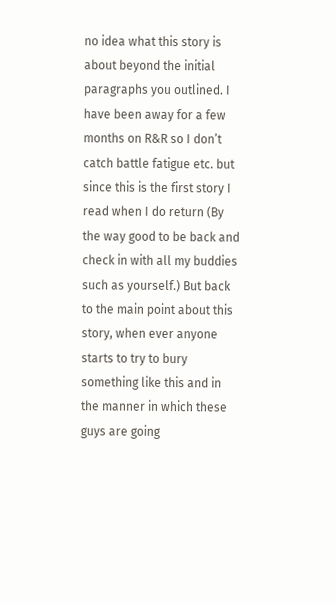no idea what this story is about beyond the initial paragraphs you outlined. I have been away for a few months on R&R so I don’t catch battle fatigue etc. but since this is the first story I read when I do return (By the way good to be back and check in with all my buddies such as yourself.) But back to the main point about this story, when ever anyone starts to try to bury something like this and in the manner in which these guys are going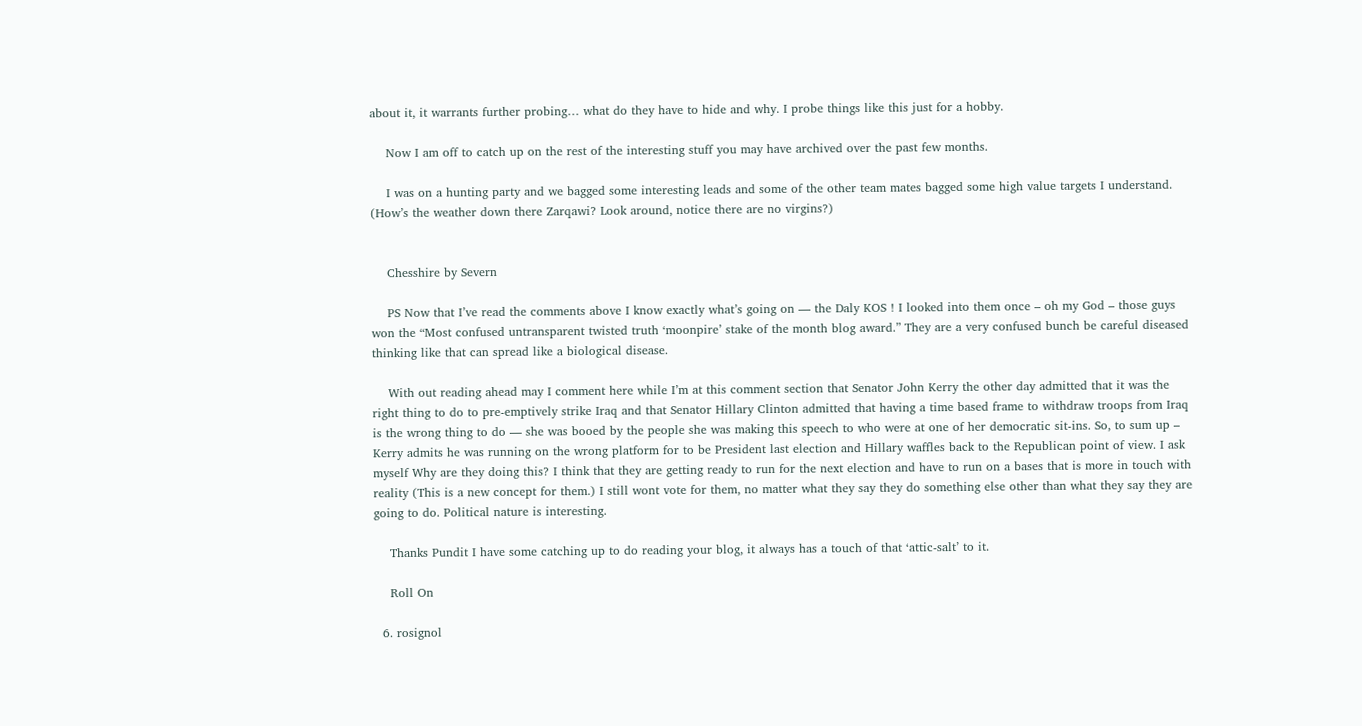about it, it warrants further probing… what do they have to hide and why. I probe things like this just for a hobby.

    Now I am off to catch up on the rest of the interesting stuff you may have archived over the past few months.

    I was on a hunting party and we bagged some interesting leads and some of the other team mates bagged some high value targets I understand. (How’s the weather down there Zarqawi? Look around, notice there are no virgins?)


    Chesshire by Severn

    PS Now that I’ve read the comments above I know exactly what’s going on — the Daly KOS ! I looked into them once – oh my God – those guys won the “Most confused untransparent twisted truth ‘moonpire’ stake of the month blog award.” They are a very confused bunch be careful diseased thinking like that can spread like a biological disease.

    With out reading ahead may I comment here while I’m at this comment section that Senator John Kerry the other day admitted that it was the right thing to do to pre-emptively strike Iraq and that Senator Hillary Clinton admitted that having a time based frame to withdraw troops from Iraq is the wrong thing to do — she was booed by the people she was making this speech to who were at one of her democratic sit-ins. So, to sum up – Kerry admits he was running on the wrong platform for to be President last election and Hillary waffles back to the Republican point of view. I ask myself Why are they doing this? I think that they are getting ready to run for the next election and have to run on a bases that is more in touch with reality (This is a new concept for them.) I still wont vote for them, no matter what they say they do something else other than what they say they are going to do. Political nature is interesting.

    Thanks Pundit I have some catching up to do reading your blog, it always has a touch of that ‘attic-salt’ to it.

    Roll On

  6. rosignol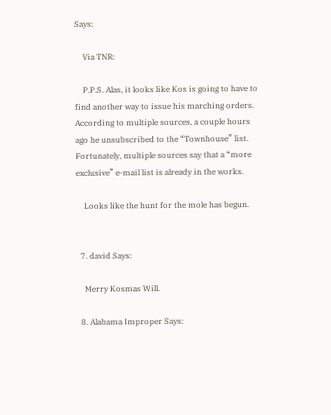Says:

    Via TNR:

    P.P.S. Alas, it looks like Kos is going to have to find another way to issue his marching orders. According to multiple sources, a couple hours ago he unsubscribed to the “Townhouse” list. Fortunately, multiple sources say that a “more exclusive” e-mail list is already in the works.

    Looks like the hunt for the mole has begun.


  7. david Says:

    Merry Kosmas Will.

  8. Alabama Improper Says: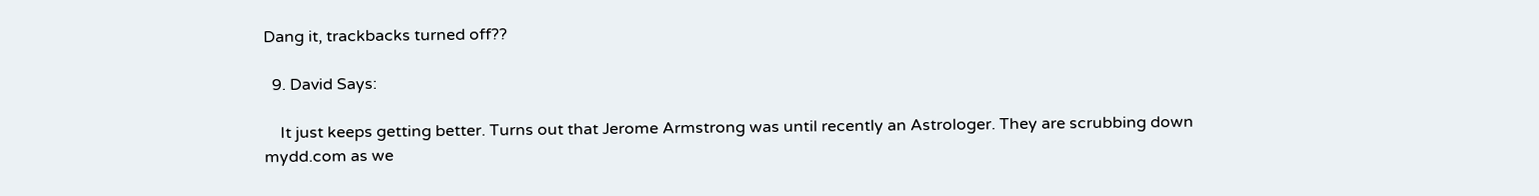Dang it, trackbacks turned off??

  9. David Says:

    It just keeps getting better. Turns out that Jerome Armstrong was until recently an Astrologer. They are scrubbing down mydd.com as we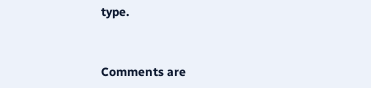type.


Comments are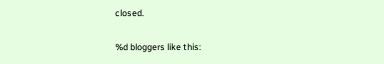closed.

%d bloggers like this: